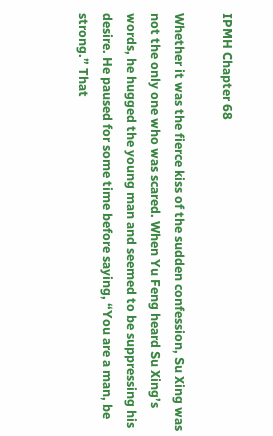IPMH Chapter 68

Whether it was the fierce kiss of the sudden confession, Su Xing was not the only one who was scared. When Yu Feng heard Su Xing’s words, he hugged the young man and seemed to be suppressing his desire. He paused for some time before saying, “You are a man, be strong.” That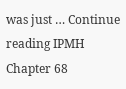was just … Continue reading IPMH Chapter 68